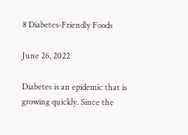8 Diabetes-Friendly Foods

June 26, 2022

Diabetes is an epidemic that is growing quickly. Since the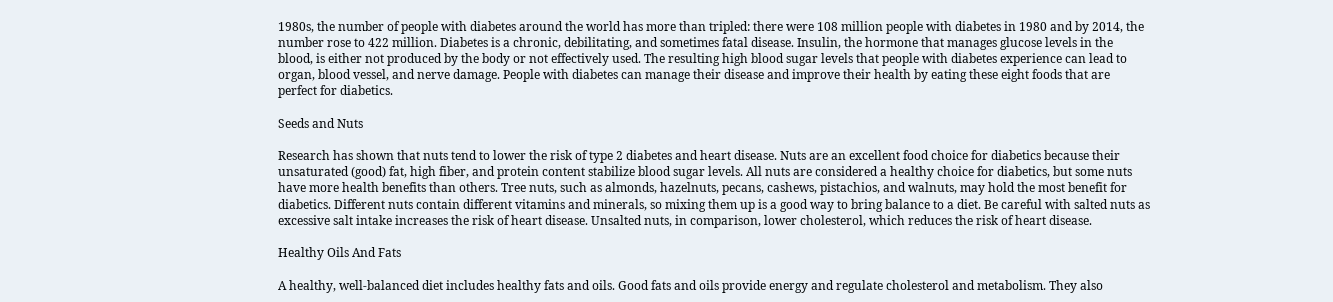1980s, the number of people with diabetes around the world has more than tripled: there were 108 million people with diabetes in 1980 and by 2014, the number rose to 422 million. Diabetes is a chronic, debilitating, and sometimes fatal disease. Insulin, the hormone that manages glucose levels in the blood, is either not produced by the body or not effectively used. The resulting high blood sugar levels that people with diabetes experience can lead to organ, blood vessel, and nerve damage. People with diabetes can manage their disease and improve their health by eating these eight foods that are perfect for diabetics.

Seeds and Nuts

Research has shown that nuts tend to lower the risk of type 2 diabetes and heart disease. Nuts are an excellent food choice for diabetics because their unsaturated (good) fat, high fiber, and protein content stabilize blood sugar levels. All nuts are considered a healthy choice for diabetics, but some nuts have more health benefits than others. Tree nuts, such as almonds, hazelnuts, pecans, cashews, pistachios, and walnuts, may hold the most benefit for diabetics. Different nuts contain different vitamins and minerals, so mixing them up is a good way to bring balance to a diet. Be careful with salted nuts as excessive salt intake increases the risk of heart disease. Unsalted nuts, in comparison, lower cholesterol, which reduces the risk of heart disease.

Healthy Oils And Fats

A healthy, well-balanced diet includes healthy fats and oils. Good fats and oils provide energy and regulate cholesterol and metabolism. They also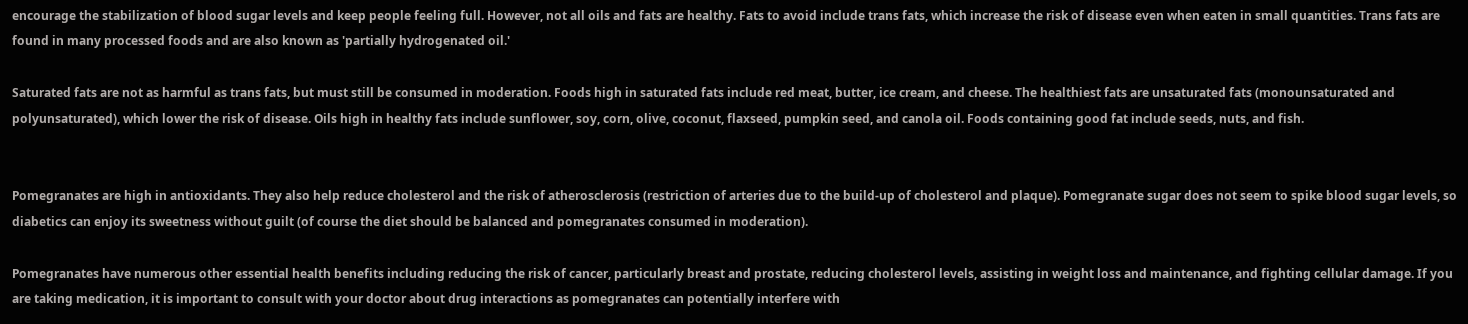encourage the stabilization of blood sugar levels and keep people feeling full. However, not all oils and fats are healthy. Fats to avoid include trans fats, which increase the risk of disease even when eaten in small quantities. Trans fats are found in many processed foods and are also known as 'partially hydrogenated oil.'

Saturated fats are not as harmful as trans fats, but must still be consumed in moderation. Foods high in saturated fats include red meat, butter, ice cream, and cheese. The healthiest fats are unsaturated fats (monounsaturated and polyunsaturated), which lower the risk of disease. Oils high in healthy fats include sunflower, soy, corn, olive, coconut, flaxseed, pumpkin seed, and canola oil. Foods containing good fat include seeds, nuts, and fish.


Pomegranates are high in antioxidants. They also help reduce cholesterol and the risk of atherosclerosis (restriction of arteries due to the build-up of cholesterol and plaque). Pomegranate sugar does not seem to spike blood sugar levels, so diabetics can enjoy its sweetness without guilt (of course the diet should be balanced and pomegranates consumed in moderation).

Pomegranates have numerous other essential health benefits including reducing the risk of cancer, particularly breast and prostate, reducing cholesterol levels, assisting in weight loss and maintenance, and fighting cellular damage. If you are taking medication, it is important to consult with your doctor about drug interactions as pomegranates can potentially interfere with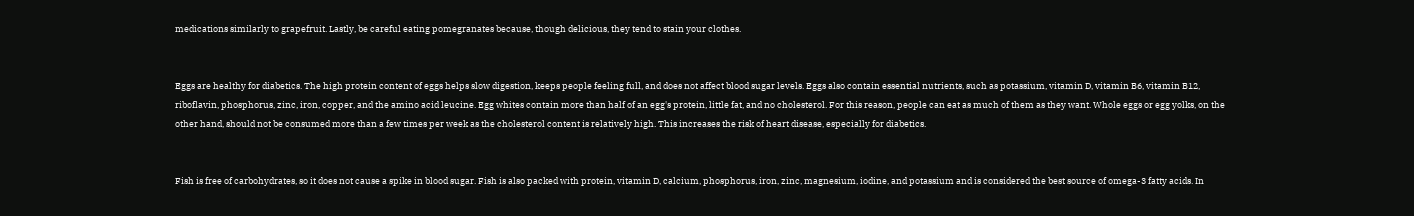medications similarly to grapefruit. Lastly, be careful eating pomegranates because, though delicious, they tend to stain your clothes.


Eggs are healthy for diabetics. The high protein content of eggs helps slow digestion, keeps people feeling full, and does not affect blood sugar levels. Eggs also contain essential nutrients, such as potassium, vitamin D, vitamin B6, vitamin B12, riboflavin, phosphorus, zinc, iron, copper, and the amino acid leucine. Egg whites contain more than half of an egg's protein, little fat, and no cholesterol. For this reason, people can eat as much of them as they want. Whole eggs or egg yolks, on the other hand, should not be consumed more than a few times per week as the cholesterol content is relatively high. This increases the risk of heart disease, especially for diabetics.


Fish is free of carbohydrates, so it does not cause a spike in blood sugar. Fish is also packed with protein, vitamin D, calcium, phosphorus, iron, zinc, magnesium, iodine, and potassium and is considered the best source of omega-3 fatty acids. In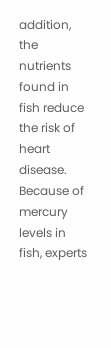addition, the nutrients found in fish reduce the risk of heart disease. Because of mercury levels in fish, experts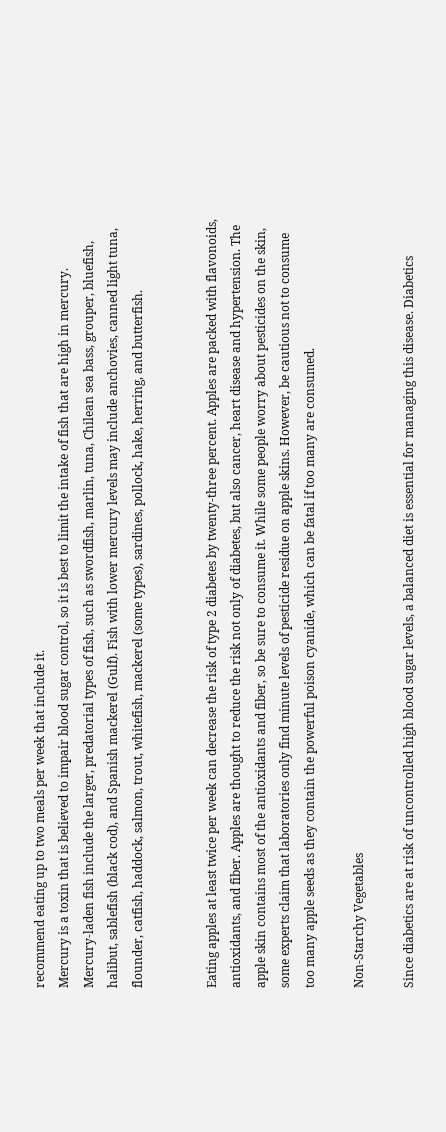recommend eating up to two meals per week that include it.
Mercury is a toxin that is believed to impair blood sugar control, so it is best to limit the intake of fish that are high in mercury. Mercury-laden fish include the larger, predatorial types of fish, such as swordfish, marlin, tuna, Chilean sea bass, grouper, bluefish, halibut, sablefish (black cod), and Spanish mackerel (Gulf). Fish with lower mercury levels may include anchovies, canned light tuna, flounder, catfish, haddock, salmon, trout, whitefish, mackerel (some types), sardines, pollock, hake, herring, and butterfish.


Eating apples at least twice per week can decrease the risk of type 2 diabetes by twenty-three percent. Apples are packed with flavonoids, antioxidants, and fiber. Apples are thought to reduce the risk not only of diabetes, but also cancer, heart disease and hypertension. The apple skin contains most of the antioxidants and fiber, so be sure to consume it. While some people worry about pesticides on the skin, some experts claim that laboratories only find minute levels of pesticide residue on apple skins. However, be cautious not to consume too many apple seeds as they contain the powerful poison cyanide, which can be fatal if too many are consumed.

Non-Starchy Vegetables

Since diabetics are at risk of uncontrolled high blood sugar levels, a balanced diet is essential for managing this disease. Diabetics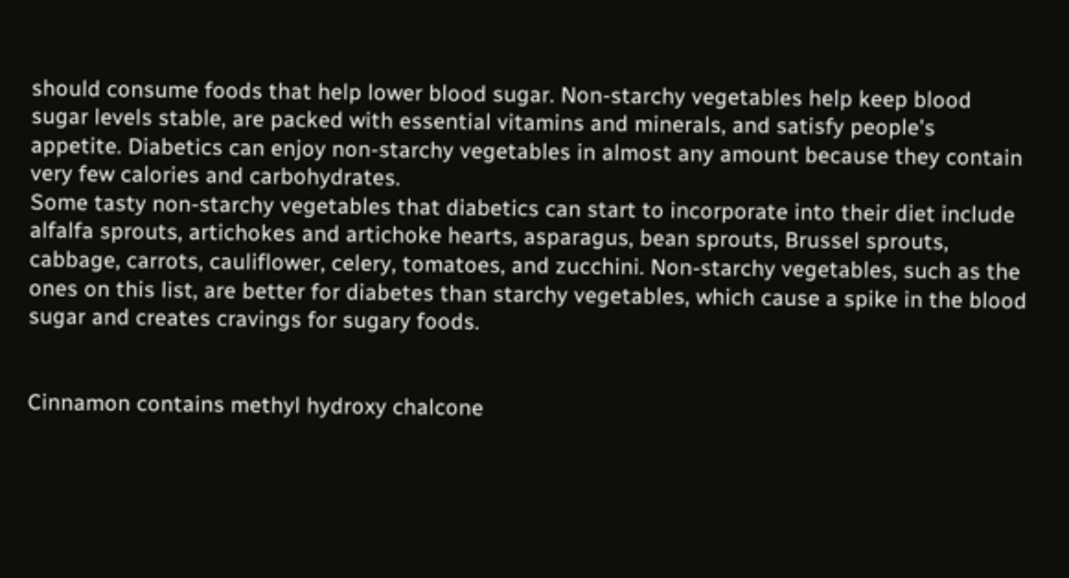should consume foods that help lower blood sugar. Non-starchy vegetables help keep blood sugar levels stable, are packed with essential vitamins and minerals, and satisfy people's appetite. Diabetics can enjoy non-starchy vegetables in almost any amount because they contain very few calories and carbohydrates.
Some tasty non-starchy vegetables that diabetics can start to incorporate into their diet include alfalfa sprouts, artichokes and artichoke hearts, asparagus, bean sprouts, Brussel sprouts, cabbage, carrots, cauliflower, celery, tomatoes, and zucchini. Non-starchy vegetables, such as the ones on this list, are better for diabetes than starchy vegetables, which cause a spike in the blood sugar and creates cravings for sugary foods.


Cinnamon contains methyl hydroxy chalcone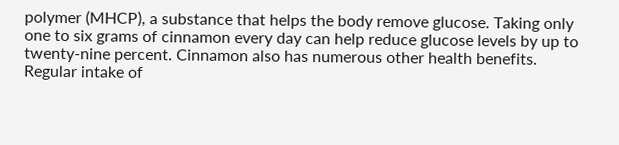polymer (MHCP), a substance that helps the body remove glucose. Taking only one to six grams of cinnamon every day can help reduce glucose levels by up to twenty-nine percent. Cinnamon also has numerous other health benefits. Regular intake of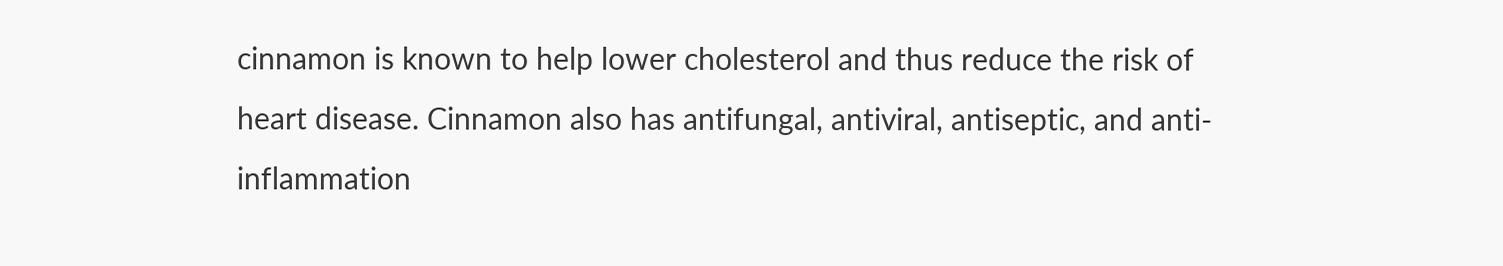cinnamon is known to help lower cholesterol and thus reduce the risk of heart disease. Cinnamon also has antifungal, antiviral, antiseptic, and anti-inflammation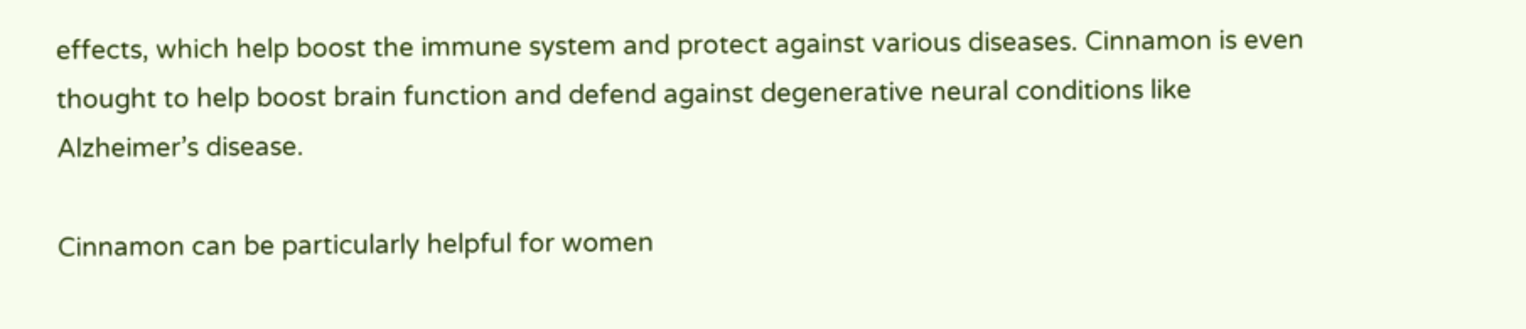effects, which help boost the immune system and protect against various diseases. Cinnamon is even thought to help boost brain function and defend against degenerative neural conditions like Alzheimer’s disease.

Cinnamon can be particularly helpful for women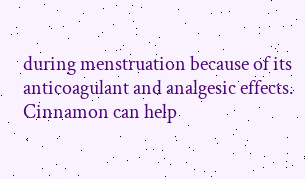during menstruation because of its anticoagulant and analgesic effects. Cinnamon can help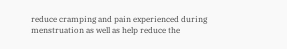reduce cramping and pain experienced during menstruation as well as help reduce the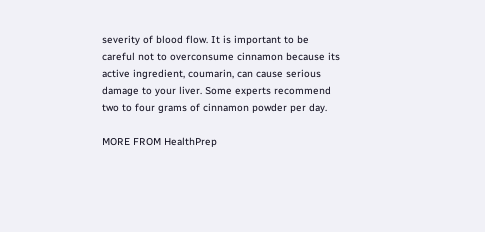severity of blood flow. It is important to be careful not to overconsume cinnamon because its active ingredient, coumarin, can cause serious damage to your liver. Some experts recommend two to four grams of cinnamon powder per day.

MORE FROM HealthPrep